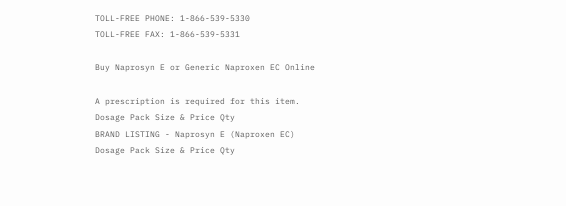TOLL-FREE PHONE: 1-866-539-5330
TOLL-FREE FAX: 1-866-539-5331

Buy Naprosyn E or Generic Naproxen EC Online

A prescription is required for this item.
Dosage Pack Size & Price Qty
BRAND LISTING - Naprosyn E (Naproxen EC)
Dosage Pack Size & Price Qty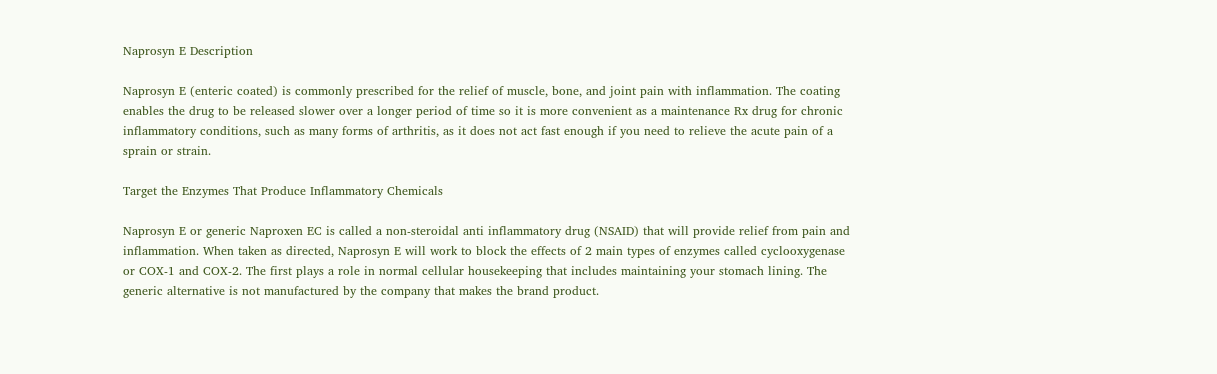Naprosyn E Description

Naprosyn E (enteric coated) is commonly prescribed for the relief of muscle, bone, and joint pain with inflammation. The coating enables the drug to be released slower over a longer period of time so it is more convenient as a maintenance Rx drug for chronic inflammatory conditions, such as many forms of arthritis, as it does not act fast enough if you need to relieve the acute pain of a sprain or strain.

Target the Enzymes That Produce Inflammatory Chemicals

Naprosyn E or generic Naproxen EC is called a non-steroidal anti inflammatory drug (NSAID) that will provide relief from pain and inflammation. When taken as directed, Naprosyn E will work to block the effects of 2 main types of enzymes called cyclooxygenase or COX-1 and COX-2. The first plays a role in normal cellular housekeeping that includes maintaining your stomach lining. The generic alternative is not manufactured by the company that makes the brand product.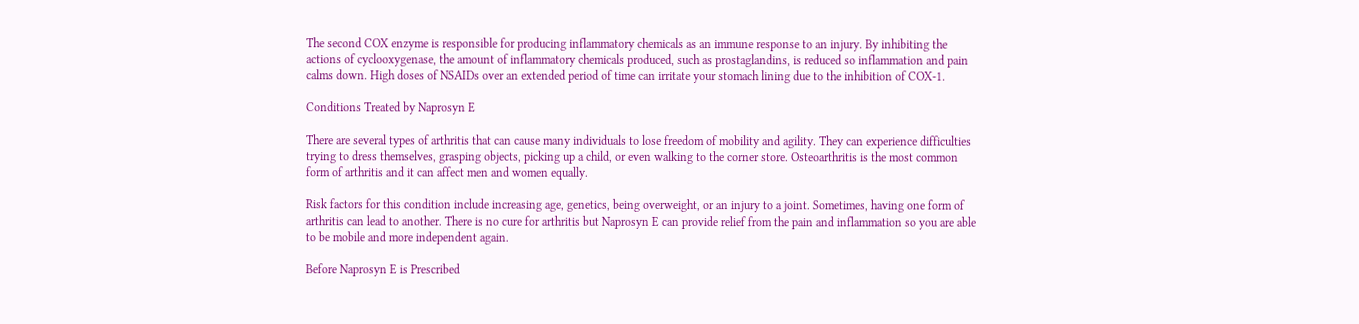The second COX enzyme is responsible for producing inflammatory chemicals as an immune response to an injury. By inhibiting the actions of cyclooxygenase, the amount of inflammatory chemicals produced, such as prostaglandins, is reduced so inflammation and pain calms down. High doses of NSAIDs over an extended period of time can irritate your stomach lining due to the inhibition of COX-1.

Conditions Treated by Naprosyn E

There are several types of arthritis that can cause many individuals to lose freedom of mobility and agility. They can experience difficulties trying to dress themselves, grasping objects, picking up a child, or even walking to the corner store. Osteoarthritis is the most common form of arthritis and it can affect men and women equally.

Risk factors for this condition include increasing age, genetics, being overweight, or an injury to a joint. Sometimes, having one form of arthritis can lead to another. There is no cure for arthritis but Naprosyn E can provide relief from the pain and inflammation so you are able to be mobile and more independent again.

Before Naprosyn E is Prescribed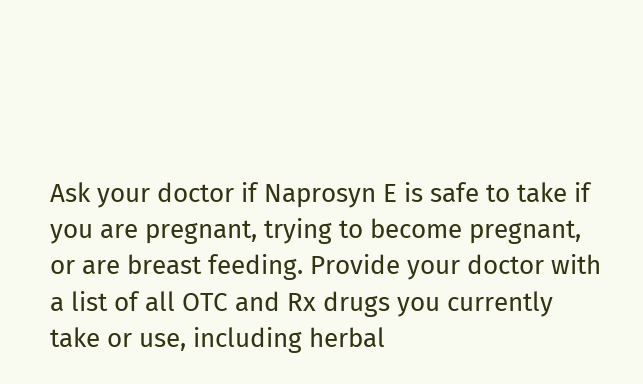Ask your doctor if Naprosyn E is safe to take if you are pregnant, trying to become pregnant, or are breast feeding. Provide your doctor with a list of all OTC and Rx drugs you currently take or use, including herbal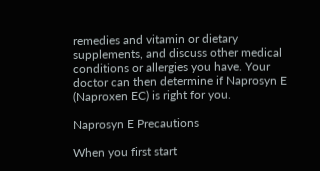remedies and vitamin or dietary supplements, and discuss other medical conditions or allergies you have. Your doctor can then determine if Naprosyn E (Naproxen EC) is right for you.

Naprosyn E Precautions

When you first start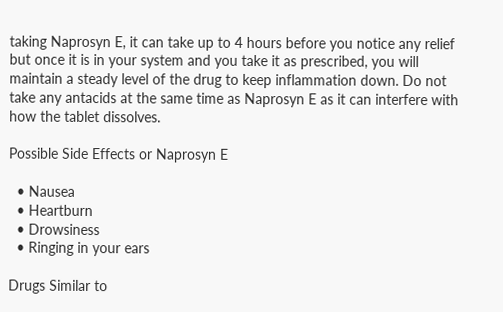taking Naprosyn E, it can take up to 4 hours before you notice any relief but once it is in your system and you take it as prescribed, you will maintain a steady level of the drug to keep inflammation down. Do not take any antacids at the same time as Naprosyn E as it can interfere with how the tablet dissolves.

Possible Side Effects or Naprosyn E

  • Nausea
  • Heartburn
  • Drowsiness
  • Ringing in your ears

Drugs Similar to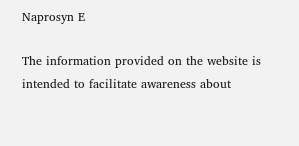Naprosyn E

The information provided on the website is intended to facilitate awareness about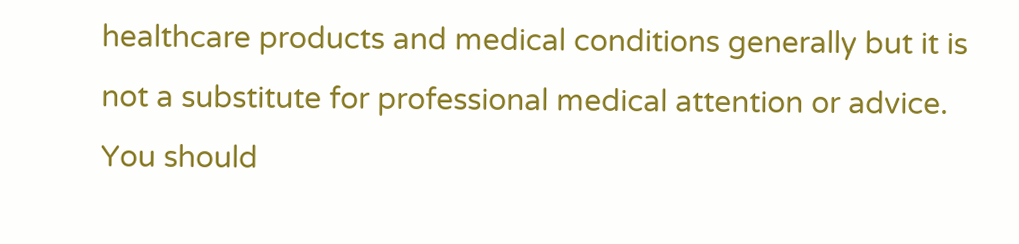healthcare products and medical conditions generally but it is not a substitute for professional medical attention or advice. You should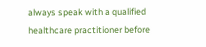always speak with a qualified healthcare practitioner before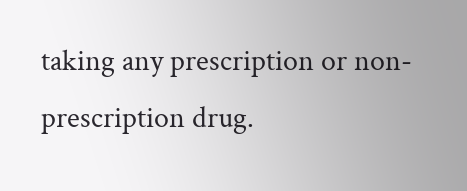taking any prescription or non-prescription drug.